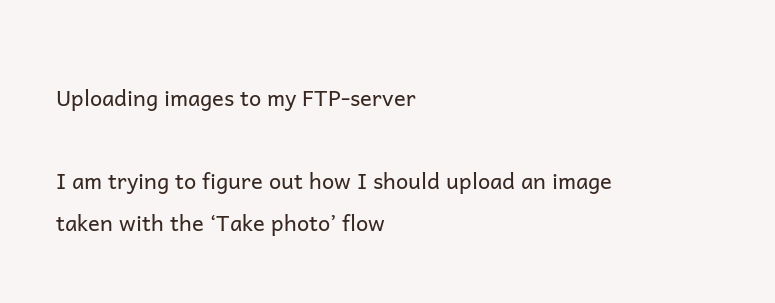Uploading images to my FTP-server

I am trying to figure out how I should upload an image taken with the ‘Take photo’ flow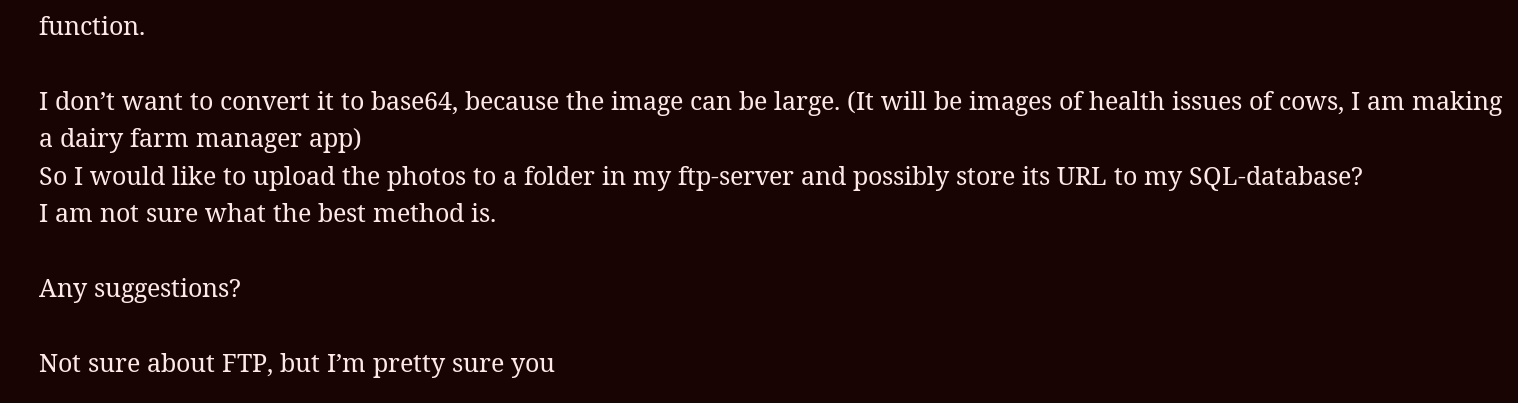function.

I don’t want to convert it to base64, because the image can be large. (It will be images of health issues of cows, I am making a dairy farm manager app)
So I would like to upload the photos to a folder in my ftp-server and possibly store its URL to my SQL-database?
I am not sure what the best method is.

Any suggestions?

Not sure about FTP, but I’m pretty sure you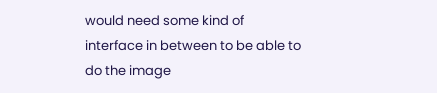would need some kind of interface in between to be able to do the image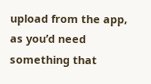upload from the app, as you’d need something that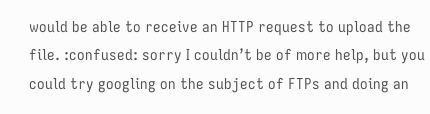would be able to receive an HTTP request to upload the file. :confused: sorry I couldn’t be of more help, but you could try googling on the subject of FTPs and doing an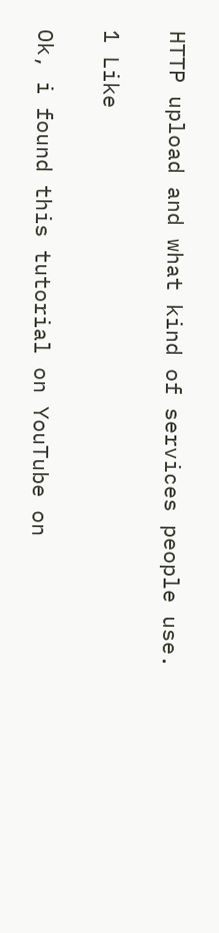HTTP upload and what kind of services people use.

1 Like

Ok, i found this tutorial on YouTube on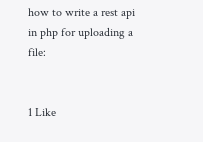how to write a rest api in php for uploading a file:


1 Like